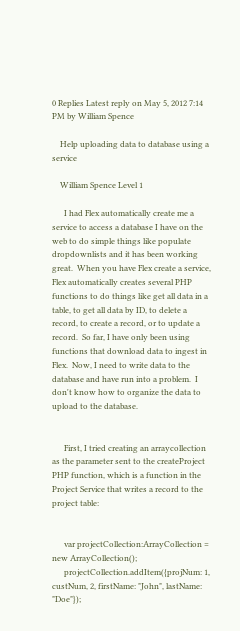0 Replies Latest reply on May 5, 2012 7:14 PM by William Spence

    Help uploading data to database using a service

    William Spence Level 1

      I had Flex automatically create me a service to access a database I have on the web to do simple things like populate dropdownlists and it has been working great.  When you have Flex create a service, Flex automatically creates several PHP functions to do things like get all data in a table, to get all data by ID, to delete a record, to create a record, or to update a record.  So far, I have only been using functions that download data to ingest in Flex.  Now, I need to write data to the database and have run into a problem.  I don't know how to organize the data to upload to the database.


      First, I tried creating an arraycollection as the parameter sent to the createProject PHP function, which is a function in the Project Service that writes a record to the project table:


      var projectCollection:ArrayCollection = new ArrayCollection();
      projectCollection.addItem({projNum: 1, custNum, 2, firstName: "John", lastName: "Doe"});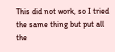This did not work, so I tried the same thing but put all the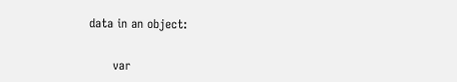data in an object:


      var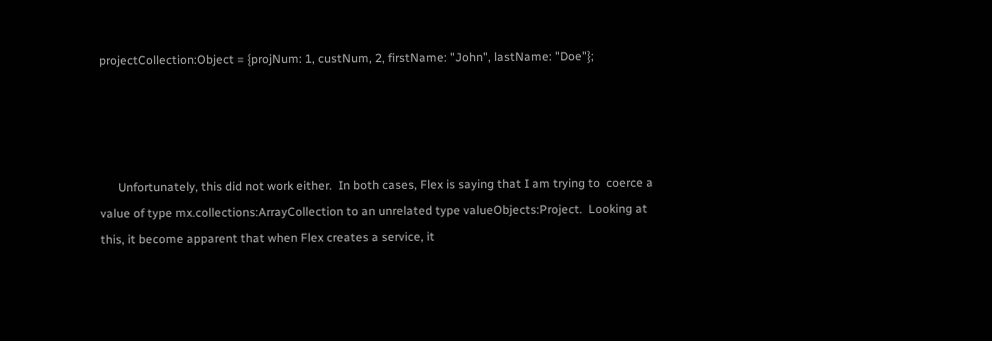projectCollection:Object = {projNum: 1, custNum, 2, firstName: "John", lastName: "Doe"};




      Unfortunately, this did not work either.  In both cases, Flex is saying that I am trying to  coerce a value of type mx.collections:ArrayCollection to an unrelated type valueObjects:Project.  Looking at this, it become apparent that when Flex creates a service, it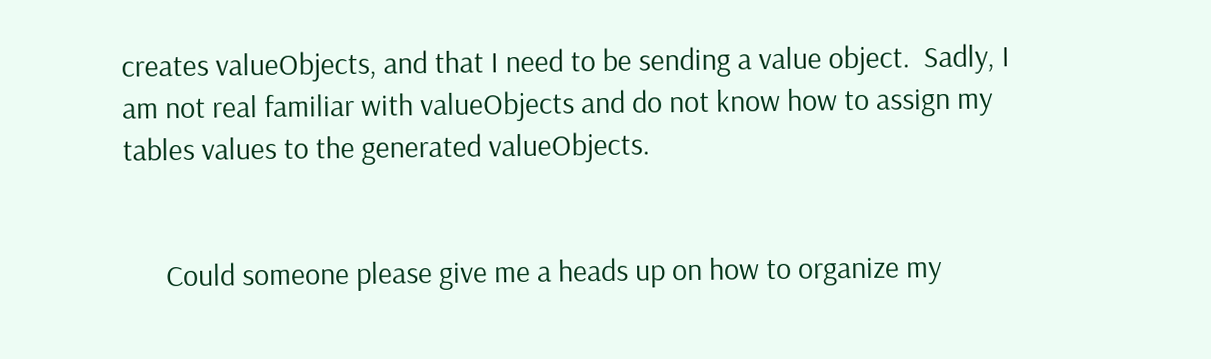creates valueObjects, and that I need to be sending a value object.  Sadly, I am not real familiar with valueObjects and do not know how to assign my tables values to the generated valueObjects.


      Could someone please give me a heads up on how to organize my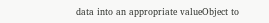data into an appropriate valueObject to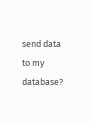send data to my database?